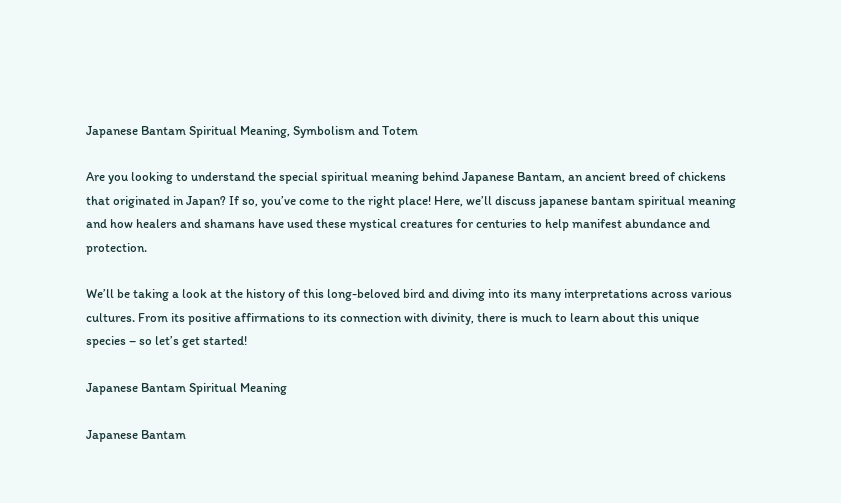Japanese Bantam Spiritual Meaning, Symbolism and Totem

Are you looking to understand the special spiritual meaning behind Japanese Bantam, an ancient breed of chickens that originated in Japan? If so, you’ve come to the right place! Here, we’ll discuss japanese bantam spiritual meaning and how healers and shamans have used these mystical creatures for centuries to help manifest abundance and protection.

We’ll be taking a look at the history of this long-beloved bird and diving into its many interpretations across various cultures. From its positive affirmations to its connection with divinity, there is much to learn about this unique species – so let’s get started!

Japanese Bantam Spiritual Meaning

Japanese Bantam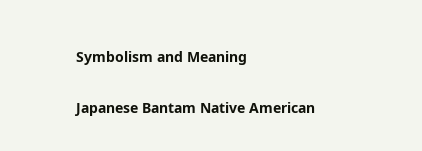Symbolism and Meaning

Japanese Bantam Native American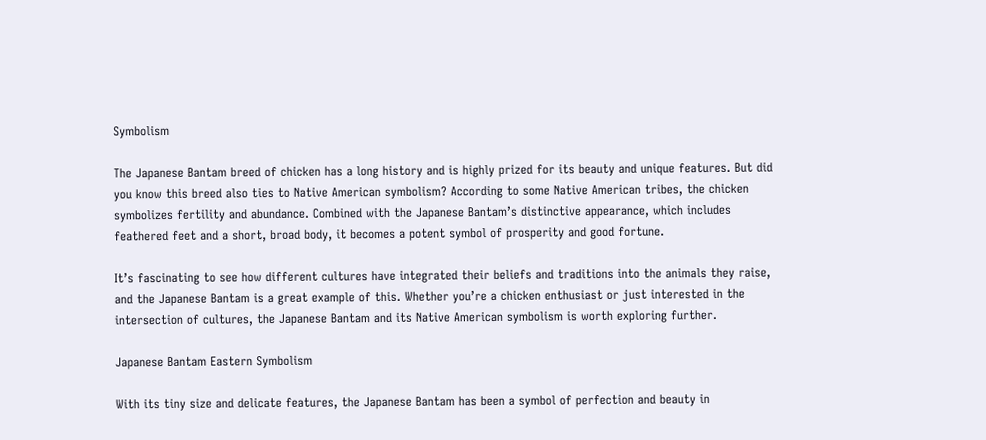Symbolism

The Japanese Bantam breed of chicken has a long history and is highly prized for its beauty and unique features. But did you know this breed also ties to Native American symbolism? According to some Native American tribes, the chicken symbolizes fertility and abundance. Combined with the Japanese Bantam’s distinctive appearance, which includes feathered feet and a short, broad body, it becomes a potent symbol of prosperity and good fortune.

It’s fascinating to see how different cultures have integrated their beliefs and traditions into the animals they raise, and the Japanese Bantam is a great example of this. Whether you’re a chicken enthusiast or just interested in the intersection of cultures, the Japanese Bantam and its Native American symbolism is worth exploring further.

Japanese Bantam Eastern Symbolism

With its tiny size and delicate features, the Japanese Bantam has been a symbol of perfection and beauty in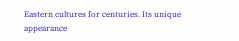Eastern cultures for centuries. Its unique appearance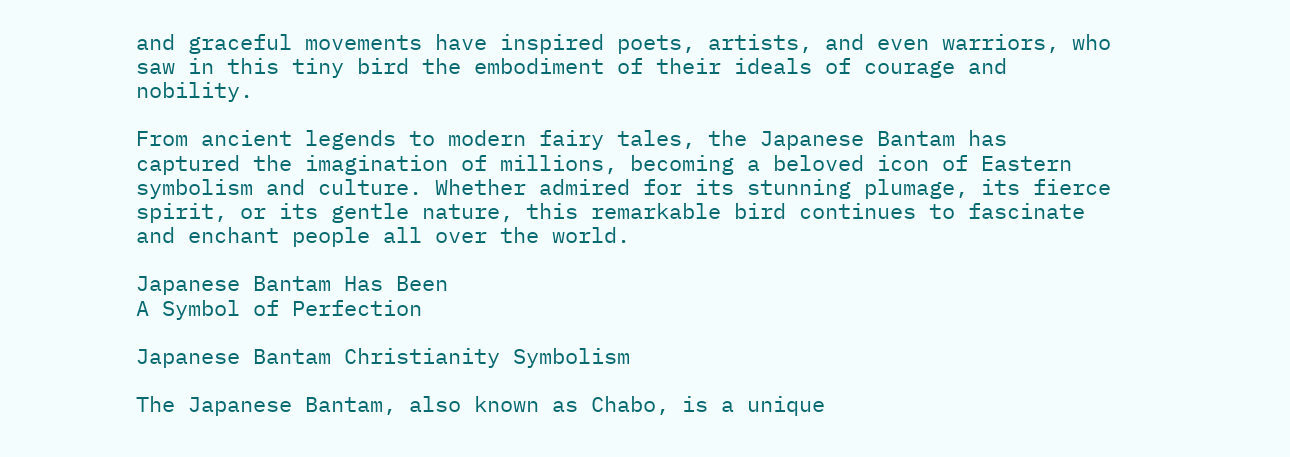and graceful movements have inspired poets, artists, and even warriors, who saw in this tiny bird the embodiment of their ideals of courage and nobility.

From ancient legends to modern fairy tales, the Japanese Bantam has captured the imagination of millions, becoming a beloved icon of Eastern symbolism and culture. Whether admired for its stunning plumage, its fierce spirit, or its gentle nature, this remarkable bird continues to fascinate and enchant people all over the world.

Japanese Bantam Has Been
A Symbol of Perfection

Japanese Bantam Christianity Symbolism

The Japanese Bantam, also known as Chabo, is a unique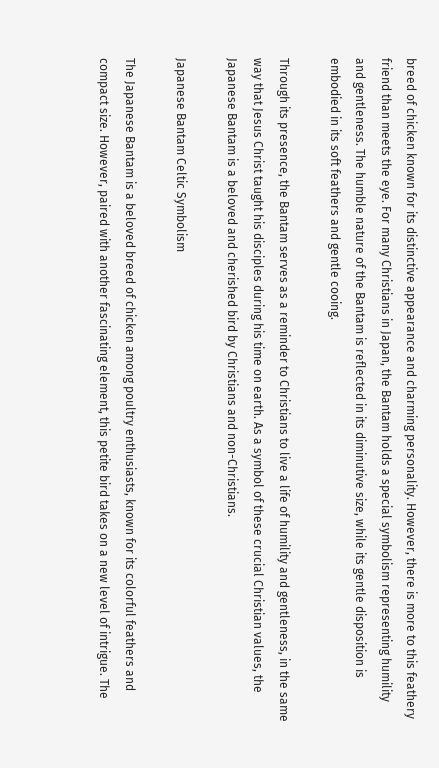breed of chicken known for its distinctive appearance and charming personality. However, there is more to this feathery friend than meets the eye. For many Christians in Japan, the Bantam holds a special symbolism representing humility and gentleness. The humble nature of the Bantam is reflected in its diminutive size, while its gentle disposition is embodied in its soft feathers and gentle cooing.

Through its presence, the Bantam serves as a reminder to Christians to live a life of humility and gentleness, in the same way that Jesus Christ taught his disciples during his time on earth. As a symbol of these crucial Christian values, the Japanese Bantam is a beloved and cherished bird by Christians and non-Christians.

Japanese Bantam Celtic Symbolism

The Japanese Bantam is a beloved breed of chicken among poultry enthusiasts, known for its colorful feathers and compact size. However, paired with another fascinating element, this petite bird takes on a new level of intrigue. The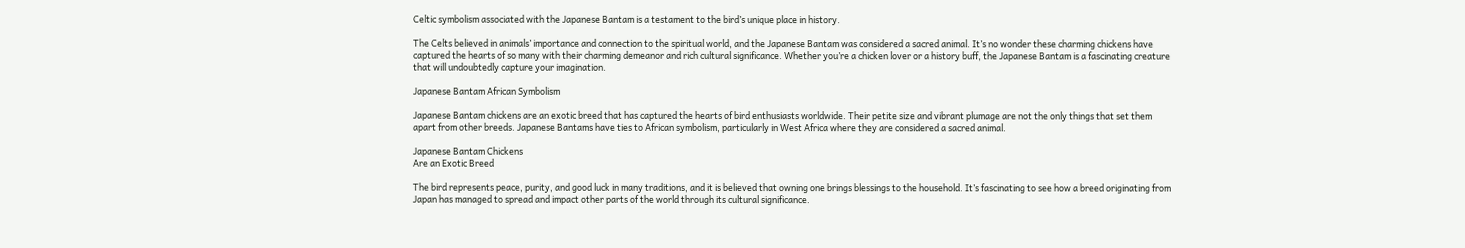Celtic symbolism associated with the Japanese Bantam is a testament to the bird’s unique place in history.

The Celts believed in animals’ importance and connection to the spiritual world, and the Japanese Bantam was considered a sacred animal. It’s no wonder these charming chickens have captured the hearts of so many with their charming demeanor and rich cultural significance. Whether you’re a chicken lover or a history buff, the Japanese Bantam is a fascinating creature that will undoubtedly capture your imagination.

Japanese Bantam African Symbolism

Japanese Bantam chickens are an exotic breed that has captured the hearts of bird enthusiasts worldwide. Their petite size and vibrant plumage are not the only things that set them apart from other breeds. Japanese Bantams have ties to African symbolism, particularly in West Africa where they are considered a sacred animal.

Japanese Bantam Chickens
Are an Exotic Breed

The bird represents peace, purity, and good luck in many traditions, and it is believed that owning one brings blessings to the household. It’s fascinating to see how a breed originating from Japan has managed to spread and impact other parts of the world through its cultural significance.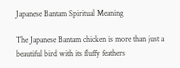Japanese Bantam Spiritual Meaning

The Japanese Bantam chicken is more than just a beautiful bird with its fluffy feathers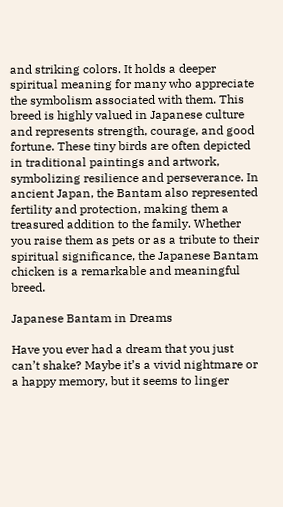and striking colors. It holds a deeper spiritual meaning for many who appreciate the symbolism associated with them. This breed is highly valued in Japanese culture and represents strength, courage, and good fortune. These tiny birds are often depicted in traditional paintings and artwork, symbolizing resilience and perseverance. In ancient Japan, the Bantam also represented fertility and protection, making them a treasured addition to the family. Whether you raise them as pets or as a tribute to their spiritual significance, the Japanese Bantam chicken is a remarkable and meaningful breed.

Japanese Bantam in Dreams

Have you ever had a dream that you just can’t shake? Maybe it’s a vivid nightmare or a happy memory, but it seems to linger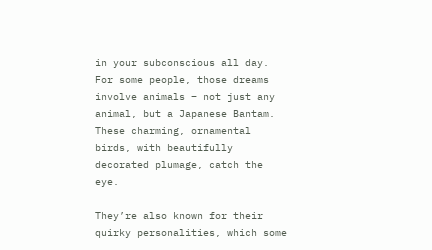in your subconscious all day. For some people, those dreams involve animals – not just any animal, but a Japanese Bantam. These charming, ornamental birds, with beautifully decorated plumage, catch the eye.

They’re also known for their quirky personalities, which some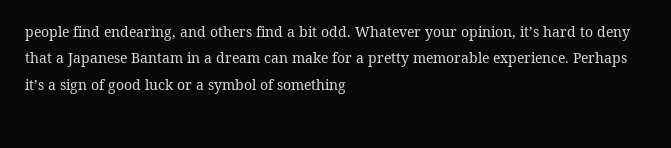people find endearing, and others find a bit odd. Whatever your opinion, it’s hard to deny that a Japanese Bantam in a dream can make for a pretty memorable experience. Perhaps it’s a sign of good luck or a symbol of something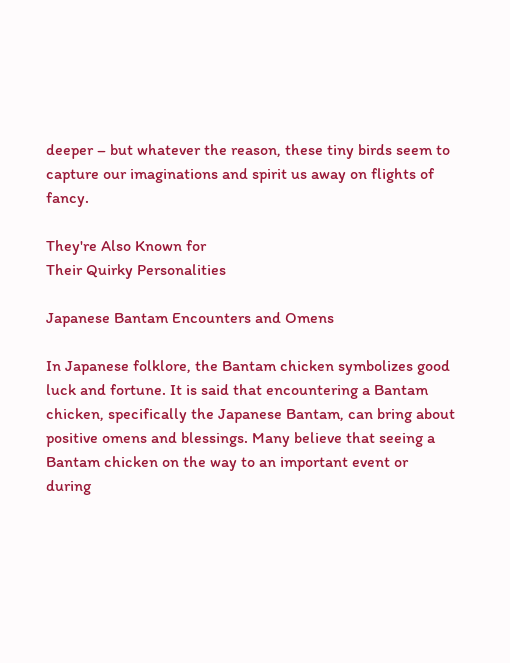deeper – but whatever the reason, these tiny birds seem to capture our imaginations and spirit us away on flights of fancy.

They're Also Known for
Their Quirky Personalities

Japanese Bantam Encounters and Omens

In Japanese folklore, the Bantam chicken symbolizes good luck and fortune. It is said that encountering a Bantam chicken, specifically the Japanese Bantam, can bring about positive omens and blessings. Many believe that seeing a Bantam chicken on the way to an important event or during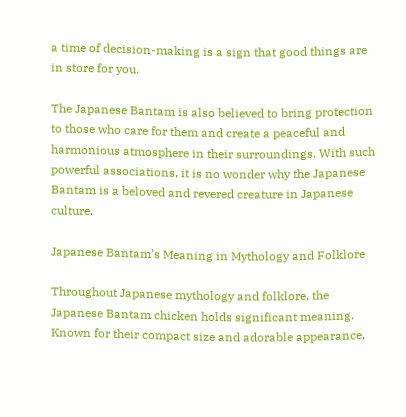a time of decision-making is a sign that good things are in store for you.

The Japanese Bantam is also believed to bring protection to those who care for them and create a peaceful and harmonious atmosphere in their surroundings. With such powerful associations, it is no wonder why the Japanese Bantam is a beloved and revered creature in Japanese culture.

Japanese Bantam’s Meaning in Mythology and Folklore

Throughout Japanese mythology and folklore, the Japanese Bantam chicken holds significant meaning. Known for their compact size and adorable appearance,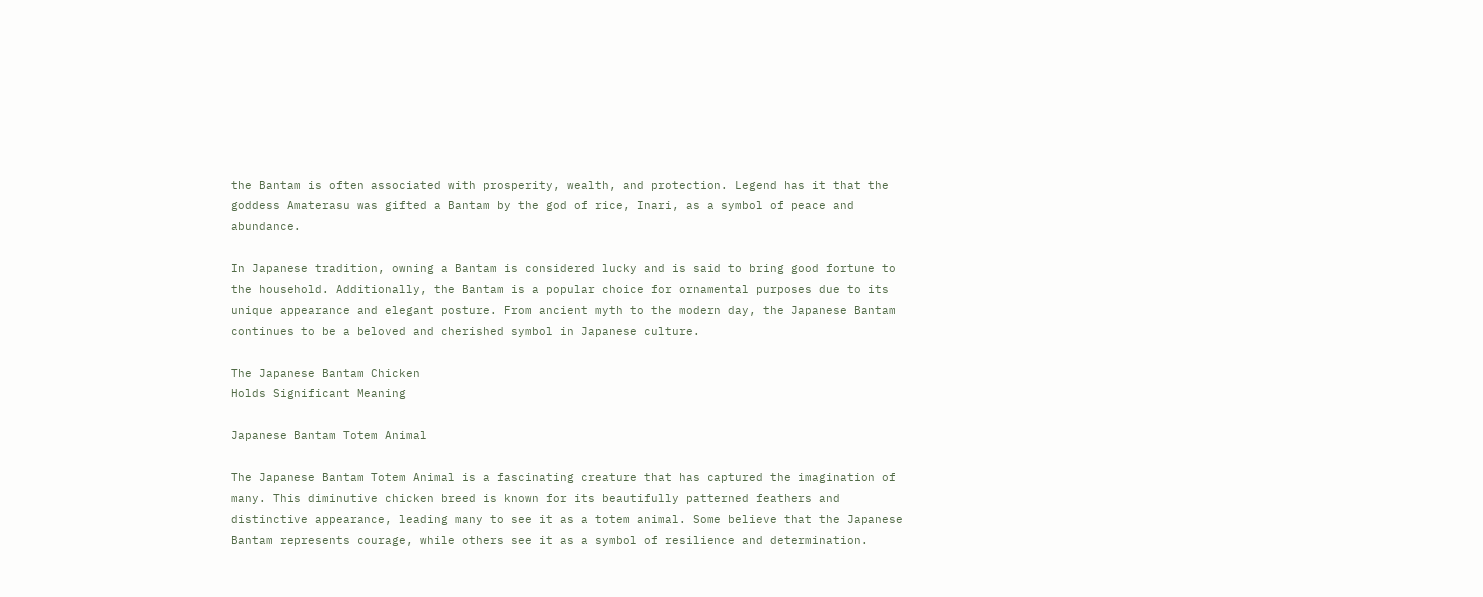the Bantam is often associated with prosperity, wealth, and protection. Legend has it that the goddess Amaterasu was gifted a Bantam by the god of rice, Inari, as a symbol of peace and abundance.

In Japanese tradition, owning a Bantam is considered lucky and is said to bring good fortune to the household. Additionally, the Bantam is a popular choice for ornamental purposes due to its unique appearance and elegant posture. From ancient myth to the modern day, the Japanese Bantam continues to be a beloved and cherished symbol in Japanese culture.

The Japanese Bantam Chicken
Holds Significant Meaning

Japanese Bantam Totem Animal

The Japanese Bantam Totem Animal is a fascinating creature that has captured the imagination of many. This diminutive chicken breed is known for its beautifully patterned feathers and distinctive appearance, leading many to see it as a totem animal. Some believe that the Japanese Bantam represents courage, while others see it as a symbol of resilience and determination.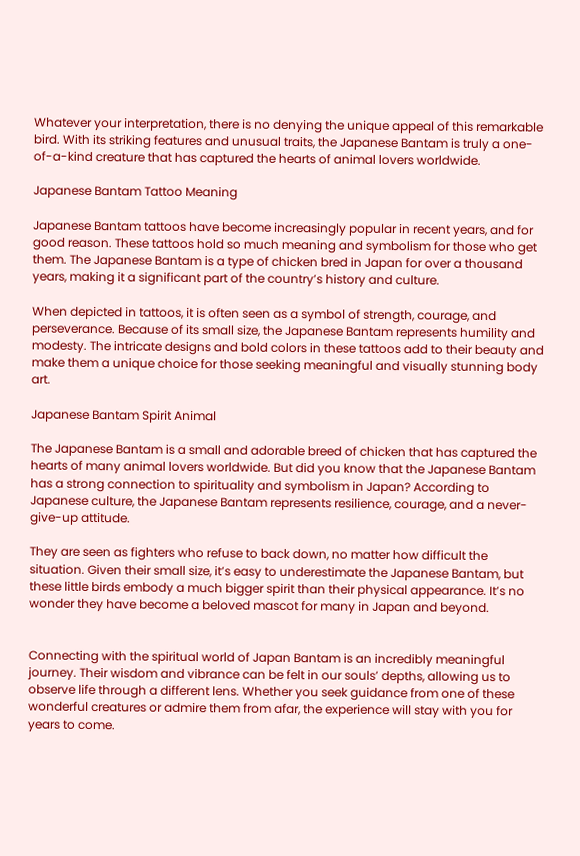Whatever your interpretation, there is no denying the unique appeal of this remarkable bird. With its striking features and unusual traits, the Japanese Bantam is truly a one-of-a-kind creature that has captured the hearts of animal lovers worldwide.

Japanese Bantam Tattoo Meaning

Japanese Bantam tattoos have become increasingly popular in recent years, and for good reason. These tattoos hold so much meaning and symbolism for those who get them. The Japanese Bantam is a type of chicken bred in Japan for over a thousand years, making it a significant part of the country’s history and culture.

When depicted in tattoos, it is often seen as a symbol of strength, courage, and perseverance. Because of its small size, the Japanese Bantam represents humility and modesty. The intricate designs and bold colors in these tattoos add to their beauty and make them a unique choice for those seeking meaningful and visually stunning body art.

Japanese Bantam Spirit Animal

The Japanese Bantam is a small and adorable breed of chicken that has captured the hearts of many animal lovers worldwide. But did you know that the Japanese Bantam has a strong connection to spirituality and symbolism in Japan? According to Japanese culture, the Japanese Bantam represents resilience, courage, and a never-give-up attitude.

They are seen as fighters who refuse to back down, no matter how difficult the situation. Given their small size, it’s easy to underestimate the Japanese Bantam, but these little birds embody a much bigger spirit than their physical appearance. It’s no wonder they have become a beloved mascot for many in Japan and beyond.


Connecting with the spiritual world of Japan Bantam is an incredibly meaningful journey. Their wisdom and vibrance can be felt in our souls’ depths, allowing us to observe life through a different lens. Whether you seek guidance from one of these wonderful creatures or admire them from afar, the experience will stay with you for years to come.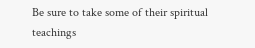Be sure to take some of their spiritual teachings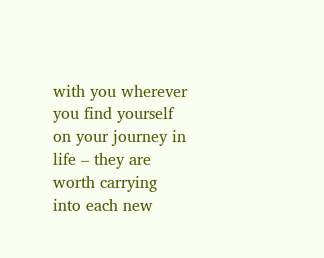with you wherever you find yourself on your journey in life – they are worth carrying into each new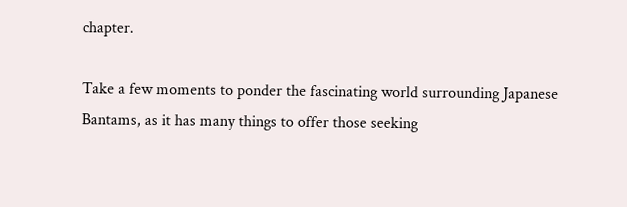chapter.

Take a few moments to ponder the fascinating world surrounding Japanese Bantams, as it has many things to offer those seeking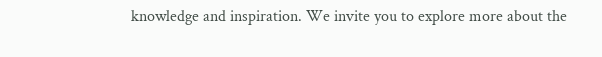knowledge and inspiration. We invite you to explore more about the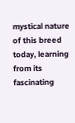mystical nature of this breed today, learning from its fascinating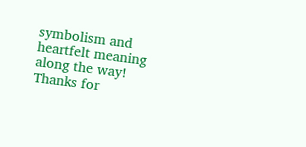symbolism and heartfelt meaning along the way! Thanks for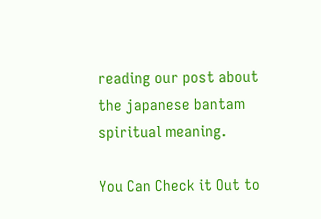reading our post about the japanese bantam spiritual meaning.

You Can Check it Out to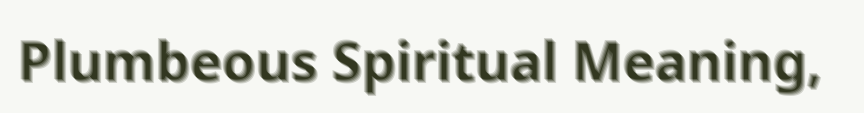Plumbeous Spiritual Meaning,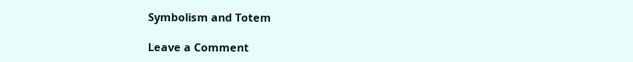Symbolism and Totem

Leave a Comment